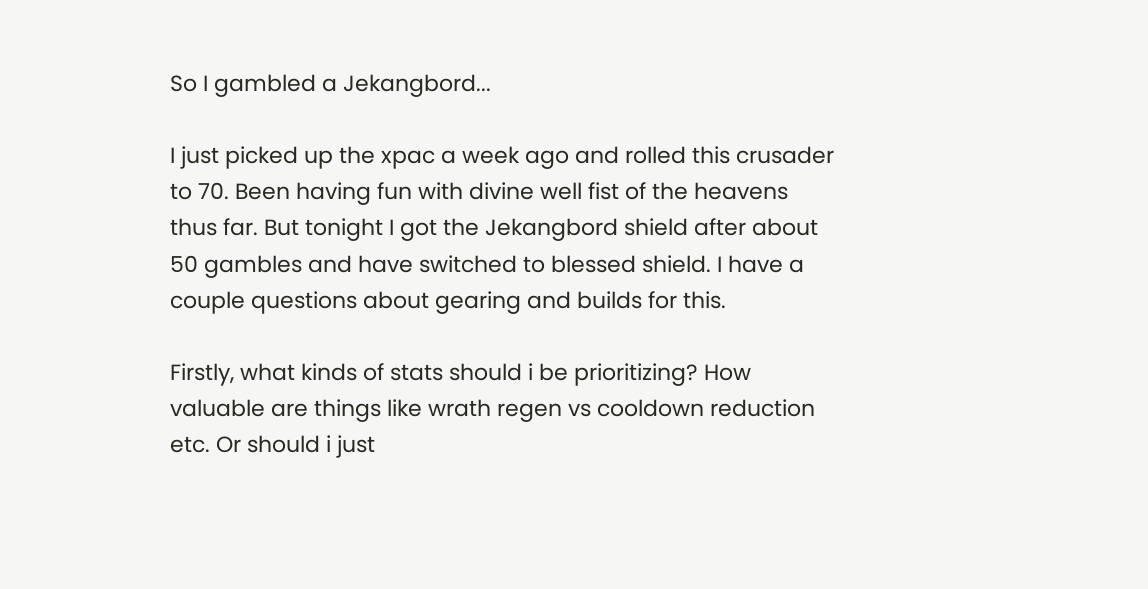So I gambled a Jekangbord...

I just picked up the xpac a week ago and rolled this crusader to 70. Been having fun with divine well fist of the heavens thus far. But tonight I got the Jekangbord shield after about 50 gambles and have switched to blessed shield. I have a couple questions about gearing and builds for this.

Firstly, what kinds of stats should i be prioritizing? How valuable are things like wrath regen vs cooldown reduction etc. Or should i just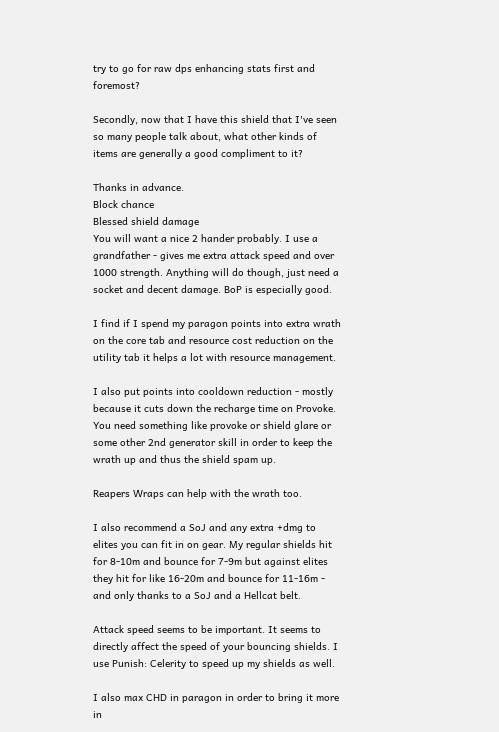try to go for raw dps enhancing stats first and foremost?

Secondly, now that I have this shield that I've seen so many people talk about, what other kinds of items are generally a good compliment to it?

Thanks in advance.
Block chance
Blessed shield damage
You will want a nice 2 hander probably. I use a grandfather - gives me extra attack speed and over 1000 strength. Anything will do though, just need a socket and decent damage. BoP is especially good.

I find if I spend my paragon points into extra wrath on the core tab and resource cost reduction on the utility tab it helps a lot with resource management.

I also put points into cooldown reduction - mostly because it cuts down the recharge time on Provoke. You need something like provoke or shield glare or some other 2nd generator skill in order to keep the wrath up and thus the shield spam up.

Reapers Wraps can help with the wrath too.

I also recommend a SoJ and any extra +dmg to elites you can fit in on gear. My regular shields hit for 8-10m and bounce for 7-9m but against elites they hit for like 16-20m and bounce for 11-16m - and only thanks to a SoJ and a Hellcat belt.

Attack speed seems to be important. It seems to directly affect the speed of your bouncing shields. I use Punish: Celerity to speed up my shields as well.

I also max CHD in paragon in order to bring it more in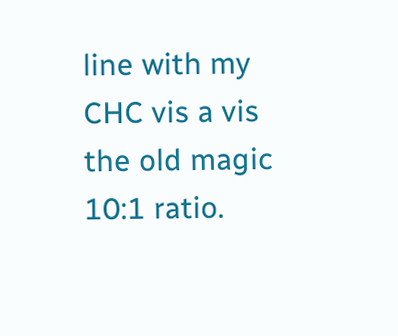line with my CHC vis a vis the old magic 10:1 ratio.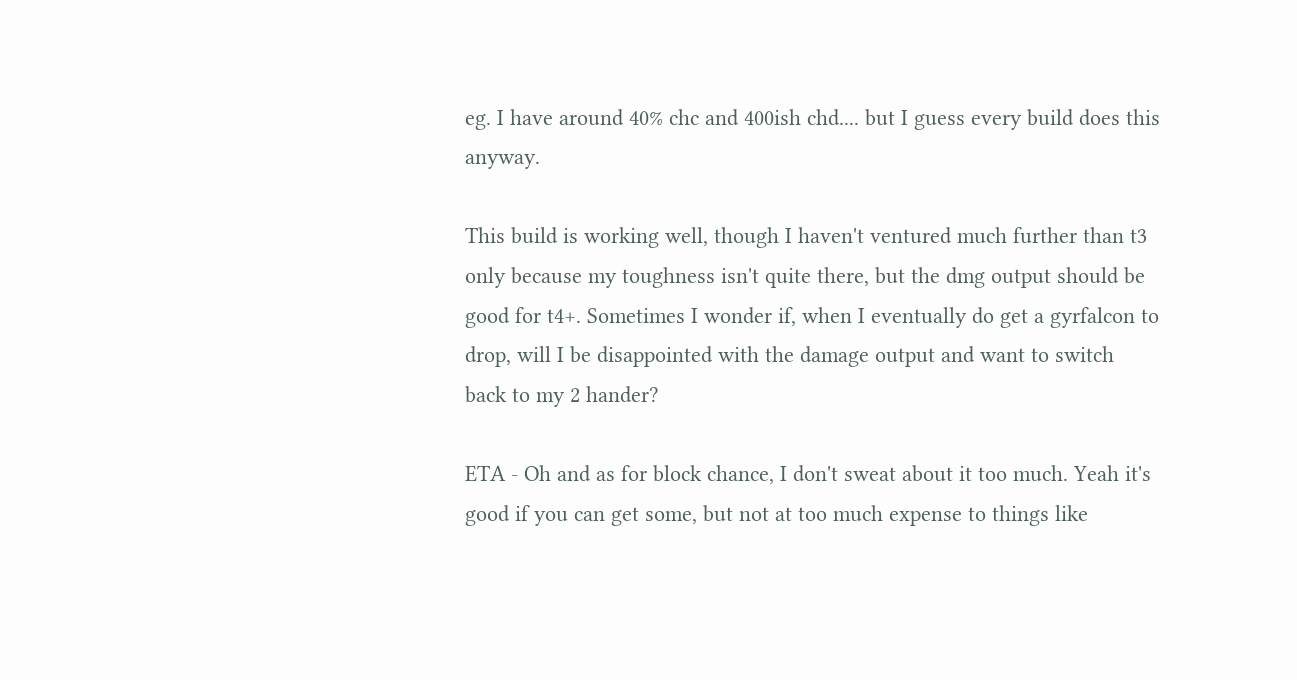eg. I have around 40% chc and 400ish chd.... but I guess every build does this anyway.

This build is working well, though I haven't ventured much further than t3 only because my toughness isn't quite there, but the dmg output should be good for t4+. Sometimes I wonder if, when I eventually do get a gyrfalcon to drop, will I be disappointed with the damage output and want to switch back to my 2 hander?

ETA - Oh and as for block chance, I don't sweat about it too much. Yeah it's good if you can get some, but not at too much expense to things like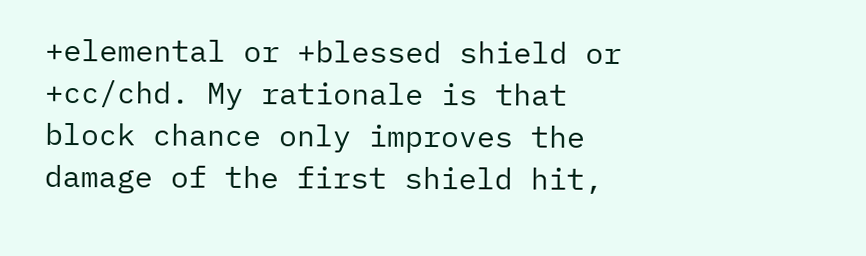+elemental or +blessed shield or +cc/chd. My rationale is that block chance only improves the damage of the first shield hit,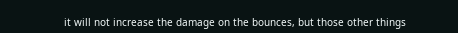it will not increase the damage on the bounces, but those other things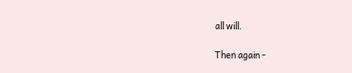all will.

Then again -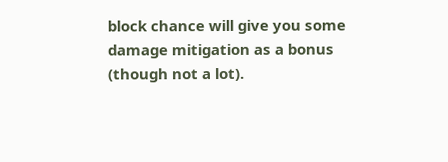block chance will give you some damage mitigation as a bonus (though not a lot).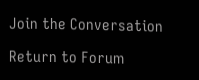Join the Conversation

Return to Forum